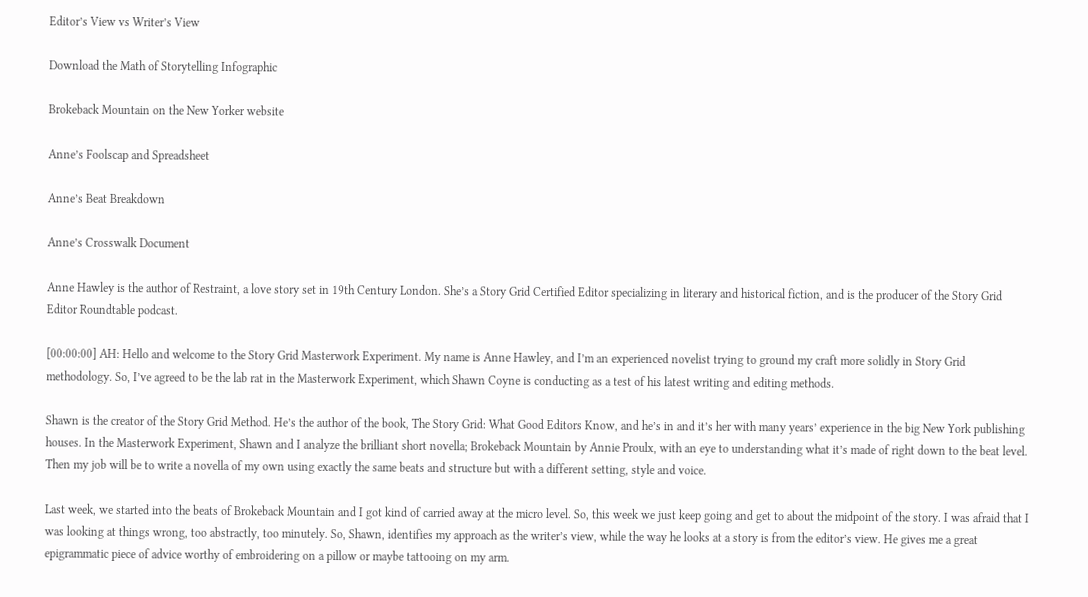Editor’s View vs Writer’s View

Download the Math of Storytelling Infographic

Brokeback Mountain on the New Yorker website

Anne’s Foolscap and Spreadsheet

Anne’s Beat Breakdown

Anne’s Crosswalk Document

Anne Hawley is the author of Restraint, a love story set in 19th Century London. She’s a Story Grid Certified Editor specializing in literary and historical fiction, and is the producer of the Story Grid Editor Roundtable podcast.

[00:00:00] AH: Hello and welcome to the Story Grid Masterwork Experiment. My name is Anne Hawley, and I’m an experienced novelist trying to ground my craft more solidly in Story Grid methodology. So, I’ve agreed to be the lab rat in the Masterwork Experiment, which Shawn Coyne is conducting as a test of his latest writing and editing methods.

Shawn is the creator of the Story Grid Method. He’s the author of the book, The Story Grid: What Good Editors Know, and he’s in and it’s her with many years’ experience in the big New York publishing houses. In the Masterwork Experiment, Shawn and I analyze the brilliant short novella; Brokeback Mountain by Annie Proulx, with an eye to understanding what it’s made of right down to the beat level. Then my job will be to write a novella of my own using exactly the same beats and structure but with a different setting, style and voice.

Last week, we started into the beats of Brokeback Mountain and I got kind of carried away at the micro level. So, this week we just keep going and get to about the midpoint of the story. I was afraid that I was looking at things wrong, too abstractly, too minutely. So, Shawn, identifies my approach as the writer’s view, while the way he looks at a story is from the editor’s view. He gives me a great epigrammatic piece of advice worthy of embroidering on a pillow or maybe tattooing on my arm.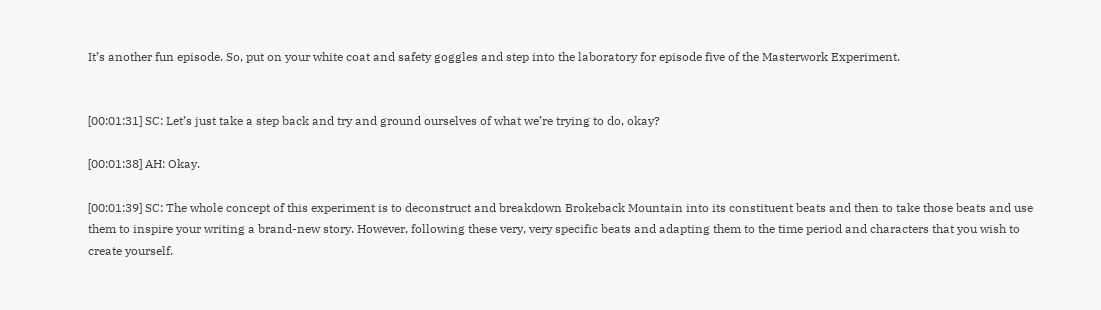It’s another fun episode. So, put on your white coat and safety goggles and step into the laboratory for episode five of the Masterwork Experiment.


[00:01:31] SC: Let’s just take a step back and try and ground ourselves of what we’re trying to do, okay?

[00:01:38] AH: Okay.

[00:01:39] SC: The whole concept of this experiment is to deconstruct and breakdown Brokeback Mountain into its constituent beats and then to take those beats and use them to inspire your writing a brand-new story. However, following these very, very specific beats and adapting them to the time period and characters that you wish to create yourself.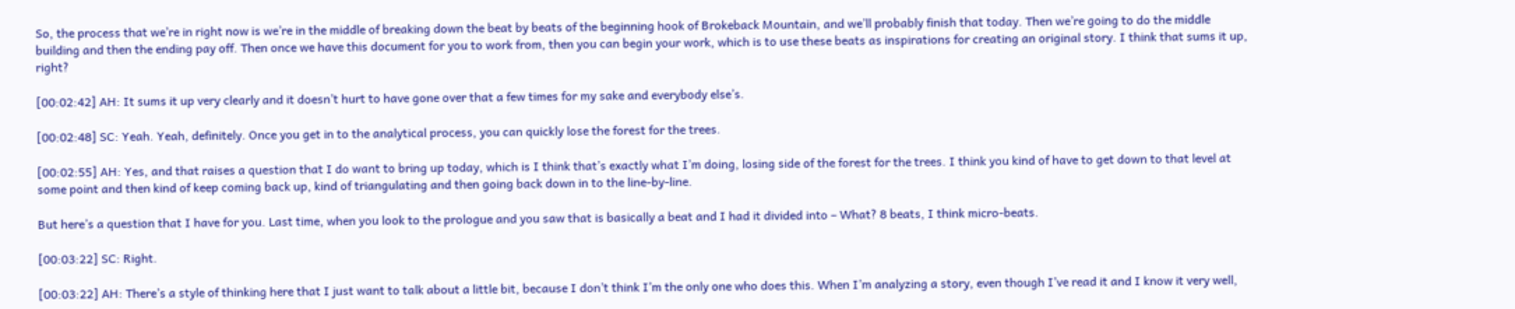So, the process that we’re in right now is we’re in the middle of breaking down the beat by beats of the beginning hook of Brokeback Mountain, and we’ll probably finish that today. Then we’re going to do the middle building and then the ending pay off. Then once we have this document for you to work from, then you can begin your work, which is to use these beats as inspirations for creating an original story. I think that sums it up, right?

[00:02:42] AH: It sums it up very clearly and it doesn’t hurt to have gone over that a few times for my sake and everybody else’s.

[00:02:48] SC: Yeah. Yeah, definitely. Once you get in to the analytical process, you can quickly lose the forest for the trees.

[00:02:55] AH: Yes, and that raises a question that I do want to bring up today, which is I think that’s exactly what I’m doing, losing side of the forest for the trees. I think you kind of have to get down to that level at some point and then kind of keep coming back up, kind of triangulating and then going back down in to the line-by-line.

But here’s a question that I have for you. Last time, when you look to the prologue and you saw that is basically a beat and I had it divided into – What? 8 beats, I think micro-beats.

[00:03:22] SC: Right.

[00:03:22] AH: There’s a style of thinking here that I just want to talk about a little bit, because I don’t think I’m the only one who does this. When I’m analyzing a story, even though I’ve read it and I know it very well,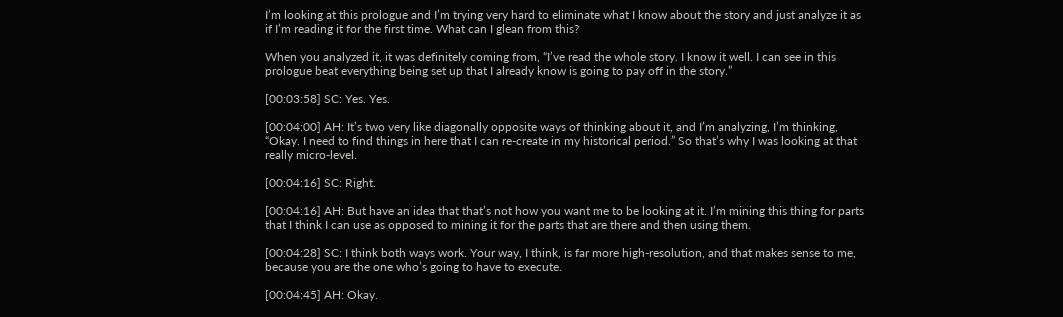I’m looking at this prologue and I’m trying very hard to eliminate what I know about the story and just analyze it as if I’m reading it for the first time. What can I glean from this?

When you analyzed it, it was definitely coming from, “I’ve read the whole story. I know it well. I can see in this prologue beat everything being set up that I already know is going to pay off in the story.”

[00:03:58] SC: Yes. Yes.

[00:04:00] AH: It’s two very like diagonally opposite ways of thinking about it, and I’m analyzing, I’m thinking, “Okay. I need to find things in here that I can re-create in my historical period.” So that’s why I was looking at that really micro-level.

[00:04:16] SC: Right.

[00:04:16] AH: But have an idea that that’s not how you want me to be looking at it. I’m mining this thing for parts that I think I can use as opposed to mining it for the parts that are there and then using them.

[00:04:28] SC: I think both ways work. Your way, I think, is far more high-resolution, and that makes sense to me, because you are the one who’s going to have to execute.

[00:04:45] AH: Okay.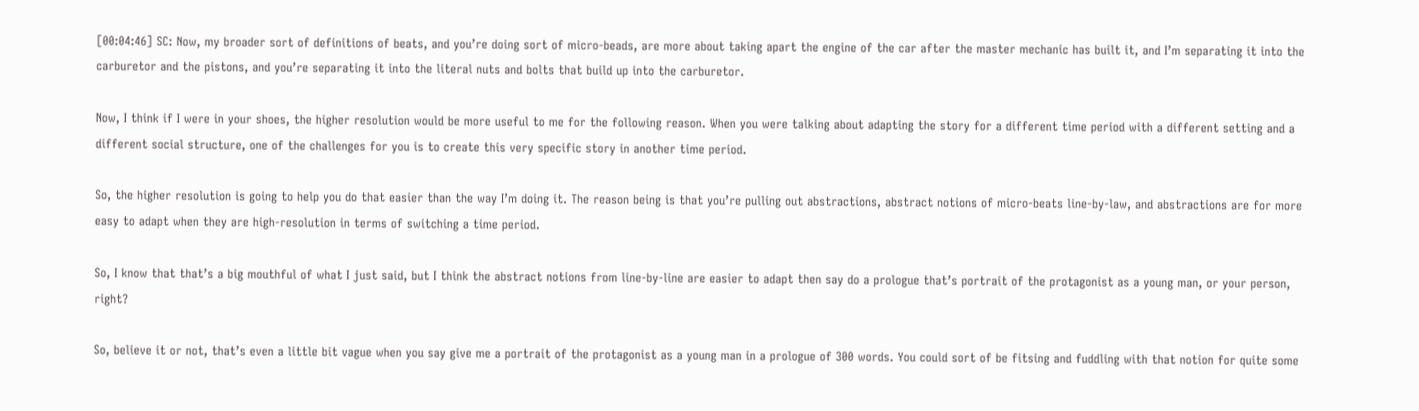[00:04:46] SC: Now, my broader sort of definitions of beats, and you’re doing sort of micro-beads, are more about taking apart the engine of the car after the master mechanic has built it, and I’m separating it into the carburetor and the pistons, and you’re separating it into the literal nuts and bolts that build up into the carburetor.

Now, I think if I were in your shoes, the higher resolution would be more useful to me for the following reason. When you were talking about adapting the story for a different time period with a different setting and a different social structure, one of the challenges for you is to create this very specific story in another time period.

So, the higher resolution is going to help you do that easier than the way I’m doing it. The reason being is that you’re pulling out abstractions, abstract notions of micro-beats line-by-law, and abstractions are for more easy to adapt when they are high-resolution in terms of switching a time period.

So, I know that that’s a big mouthful of what I just said, but I think the abstract notions from line-by-line are easier to adapt then say do a prologue that’s portrait of the protagonist as a young man, or your person, right?

So, believe it or not, that’s even a little bit vague when you say give me a portrait of the protagonist as a young man in a prologue of 300 words. You could sort of be fitsing and fuddling with that notion for quite some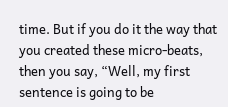time. But if you do it the way that you created these micro-beats, then you say, “Well, my first sentence is going to be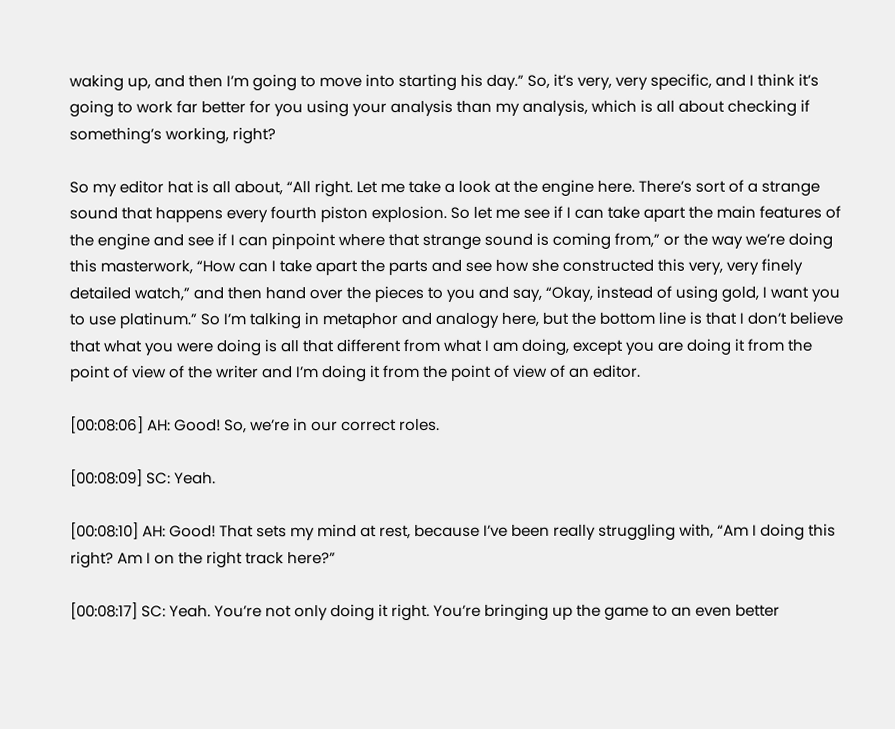waking up, and then I’m going to move into starting his day.” So, it’s very, very specific, and I think it’s going to work far better for you using your analysis than my analysis, which is all about checking if something’s working, right?

So my editor hat is all about, “All right. Let me take a look at the engine here. There’s sort of a strange sound that happens every fourth piston explosion. So let me see if I can take apart the main features of the engine and see if I can pinpoint where that strange sound is coming from,” or the way we’re doing this masterwork, “How can I take apart the parts and see how she constructed this very, very finely detailed watch,” and then hand over the pieces to you and say, “Okay, instead of using gold, I want you to use platinum.” So I’m talking in metaphor and analogy here, but the bottom line is that I don’t believe that what you were doing is all that different from what I am doing, except you are doing it from the point of view of the writer and I’m doing it from the point of view of an editor.

[00:08:06] AH: Good! So, we’re in our correct roles.

[00:08:09] SC: Yeah.

[00:08:10] AH: Good! That sets my mind at rest, because I’ve been really struggling with, “Am I doing this right? Am I on the right track here?”

[00:08:17] SC: Yeah. You’re not only doing it right. You’re bringing up the game to an even better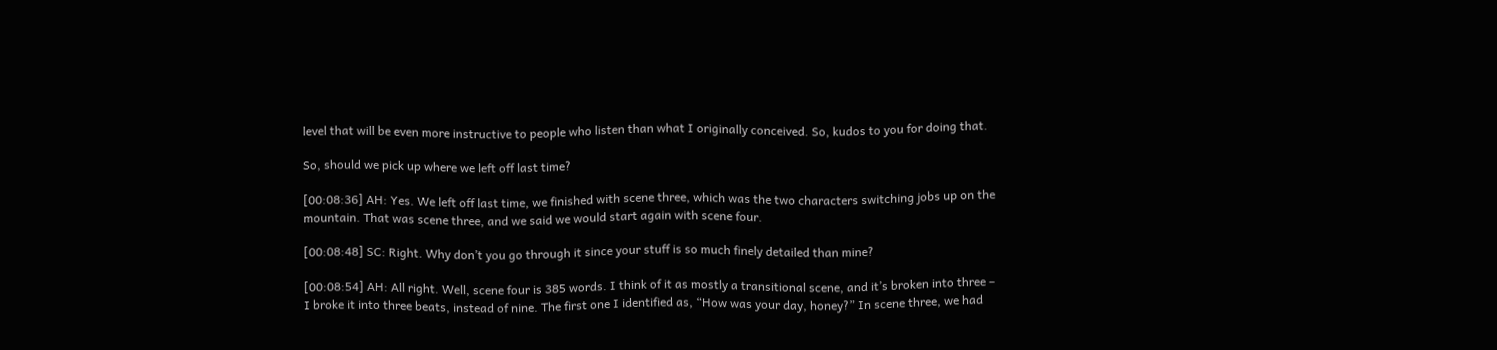level that will be even more instructive to people who listen than what I originally conceived. So, kudos to you for doing that.

So, should we pick up where we left off last time?

[00:08:36] AH: Yes. We left off last time, we finished with scene three, which was the two characters switching jobs up on the mountain. That was scene three, and we said we would start again with scene four.

[00:08:48] SC: Right. Why don’t you go through it since your stuff is so much finely detailed than mine?

[00:08:54] AH: All right. Well, scene four is 385 words. I think of it as mostly a transitional scene, and it’s broken into three – I broke it into three beats, instead of nine. The first one I identified as, “How was your day, honey?” In scene three, we had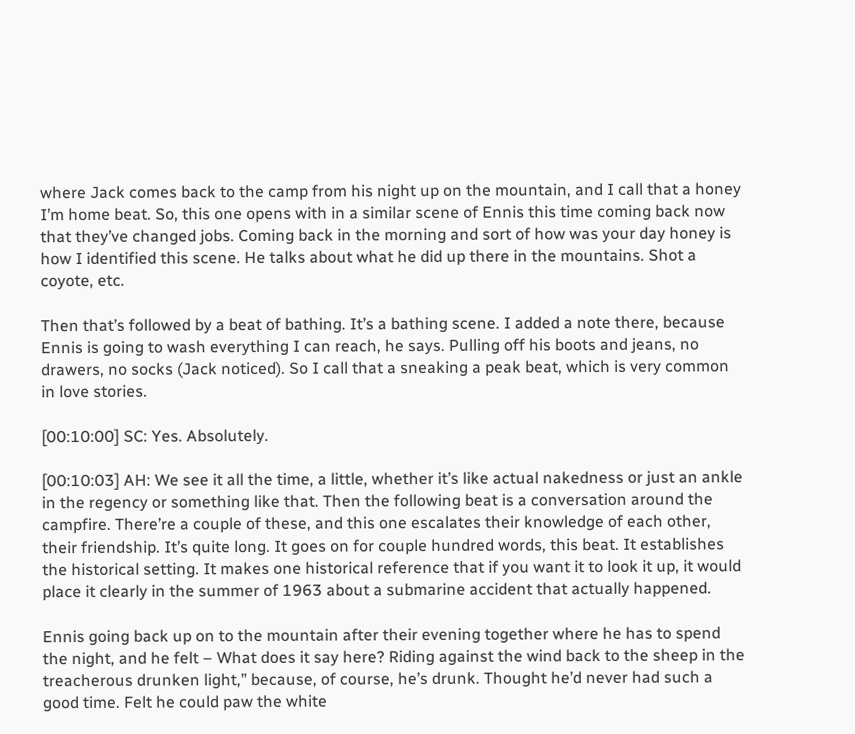where Jack comes back to the camp from his night up on the mountain, and I call that a honey I’m home beat. So, this one opens with in a similar scene of Ennis this time coming back now that they’ve changed jobs. Coming back in the morning and sort of how was your day honey is how I identified this scene. He talks about what he did up there in the mountains. Shot a coyote, etc.

Then that’s followed by a beat of bathing. It’s a bathing scene. I added a note there, because Ennis is going to wash everything I can reach, he says. Pulling off his boots and jeans, no drawers, no socks (Jack noticed). So I call that a sneaking a peak beat, which is very common in love stories.

[00:10:00] SC: Yes. Absolutely.

[00:10:03] AH: We see it all the time, a little, whether it’s like actual nakedness or just an ankle in the regency or something like that. Then the following beat is a conversation around the campfire. There’re a couple of these, and this one escalates their knowledge of each other, their friendship. It’s quite long. It goes on for couple hundred words, this beat. It establishes the historical setting. It makes one historical reference that if you want it to look it up, it would place it clearly in the summer of 1963 about a submarine accident that actually happened.

Ennis going back up on to the mountain after their evening together where he has to spend the night, and he felt – What does it say here? Riding against the wind back to the sheep in the treacherous drunken light,” because, of course, he’s drunk. Thought he’d never had such a good time. Felt he could paw the white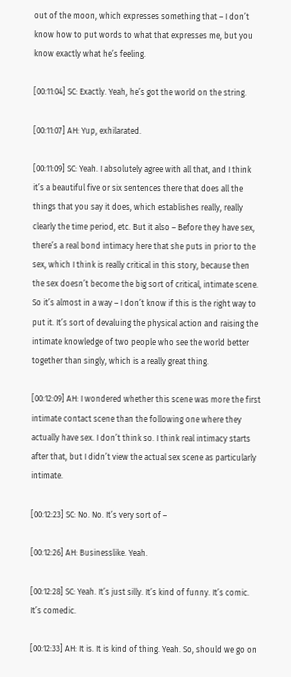out of the moon, which expresses something that – I don’t know how to put words to what that expresses me, but you know exactly what he’s feeling.

[00:11:04] SC: Exactly. Yeah, he’s got the world on the string.

[00:11:07] AH: Yup, exhilarated.

[00:11:09] SC: Yeah. I absolutely agree with all that, and I think it’s a beautiful five or six sentences there that does all the things that you say it does, which establishes really, really clearly the time period, etc. But it also – Before they have sex, there’s a real bond intimacy here that she puts in prior to the sex, which I think is really critical in this story, because then the sex doesn’t become the big sort of critical, intimate scene. So it’s almost in a way – I don’t know if this is the right way to put it. It’s sort of devaluing the physical action and raising the intimate knowledge of two people who see the world better together than singly, which is a really great thing.

[00:12:09] AH: I wondered whether this scene was more the first intimate contact scene than the following one where they actually have sex. I don’t think so. I think real intimacy starts after that, but I didn’t view the actual sex scene as particularly intimate.

[00:12:23] SC: No. No. It’s very sort of –

[00:12:26] AH: Businesslike. Yeah.

[00:12:28] SC: Yeah. It’s just silly. It’s kind of funny. It’s comic. It’s comedic.

[00:12:33] AH: It is. It is kind of thing. Yeah. So, should we go on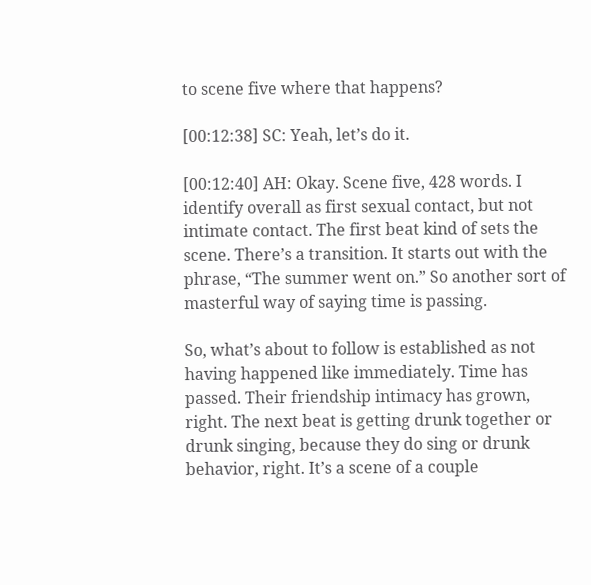to scene five where that happens?

[00:12:38] SC: Yeah, let’s do it.

[00:12:40] AH: Okay. Scene five, 428 words. I identify overall as first sexual contact, but not intimate contact. The first beat kind of sets the scene. There’s a transition. It starts out with the phrase, “The summer went on.” So another sort of masterful way of saying time is passing.

So, what’s about to follow is established as not having happened like immediately. Time has passed. Their friendship intimacy has grown, right. The next beat is getting drunk together or drunk singing, because they do sing or drunk behavior, right. It’s a scene of a couple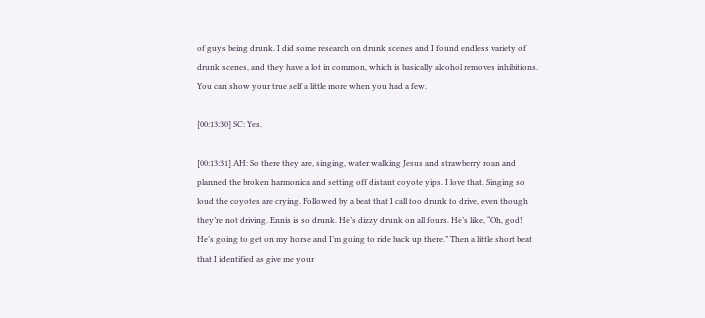of guys being drunk. I did some research on drunk scenes and I found endless variety of drunk scenes, and they have a lot in common, which is basically alcohol removes inhibitions. You can show your true self a little more when you had a few.

[00:13:30] SC: Yes.

[00:13:31] AH: So there they are, singing, water walking Jesus and strawberry roan and planned the broken harmonica and setting off distant coyote yips. I love that. Singing so loud the coyotes are crying. Followed by a beat that I call too drunk to drive, even though they’re not driving. Ennis is so drunk. He’s dizzy drunk on all fours. He’s like, “Oh, god! He’s going to get on my horse and I’m going to ride back up there.” Then a little short beat that I identified as give me your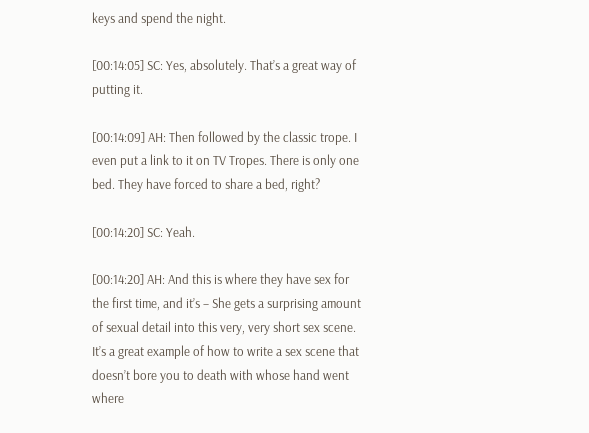keys and spend the night.

[00:14:05] SC: Yes, absolutely. That’s a great way of putting it.

[00:14:09] AH: Then followed by the classic trope. I even put a link to it on TV Tropes. There is only one bed. They have forced to share a bed, right?

[00:14:20] SC: Yeah.

[00:14:20] AH: And this is where they have sex for the first time, and it’s – She gets a surprising amount of sexual detail into this very, very short sex scene. It’s a great example of how to write a sex scene that doesn’t bore you to death with whose hand went where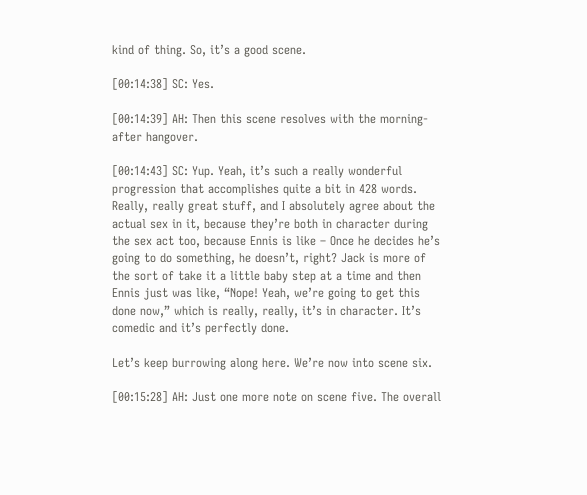kind of thing. So, it’s a good scene.

[00:14:38] SC: Yes.

[00:14:39] AH: Then this scene resolves with the morning-after hangover.

[00:14:43] SC: Yup. Yeah, it’s such a really wonderful progression that accomplishes quite a bit in 428 words. Really, really great stuff, and I absolutely agree about the actual sex in it, because they’re both in character during the sex act too, because Ennis is like – Once he decides he’s going to do something, he doesn’t, right? Jack is more of the sort of take it a little baby step at a time and then Ennis just was like, “Nope! Yeah, we’re going to get this done now,” which is really, really, it’s in character. It’s comedic and it’s perfectly done.

Let’s keep burrowing along here. We’re now into scene six.

[00:15:28] AH: Just one more note on scene five. The overall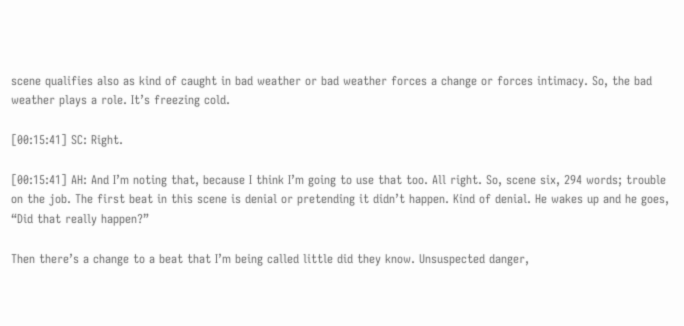scene qualifies also as kind of caught in bad weather or bad weather forces a change or forces intimacy. So, the bad weather plays a role. It’s freezing cold.

[00:15:41] SC: Right.

[00:15:41] AH: And I’m noting that, because I think I’m going to use that too. All right. So, scene six, 294 words; trouble on the job. The first beat in this scene is denial or pretending it didn’t happen. Kind of denial. He wakes up and he goes, “Did that really happen?”

Then there’s a change to a beat that I’m being called little did they know. Unsuspected danger,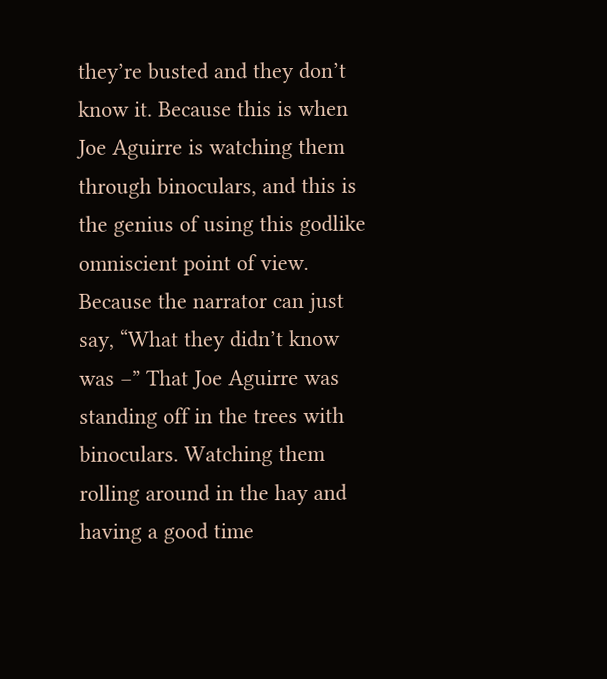they’re busted and they don’t know it. Because this is when Joe Aguirre is watching them through binoculars, and this is the genius of using this godlike omniscient point of view. Because the narrator can just say, “What they didn’t know was –” That Joe Aguirre was standing off in the trees with binoculars. Watching them rolling around in the hay and having a good time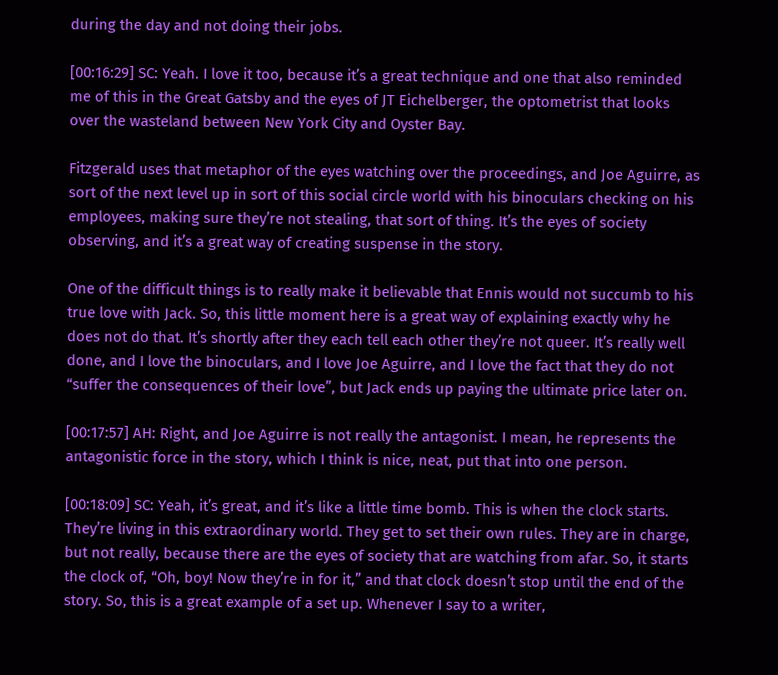during the day and not doing their jobs.

[00:16:29] SC: Yeah. I love it too, because it’s a great technique and one that also reminded me of this in the Great Gatsby and the eyes of JT Eichelberger, the optometrist that looks over the wasteland between New York City and Oyster Bay.

Fitzgerald uses that metaphor of the eyes watching over the proceedings, and Joe Aguirre, as sort of the next level up in sort of this social circle world with his binoculars checking on his employees, making sure they’re not stealing, that sort of thing. It’s the eyes of society observing, and it’s a great way of creating suspense in the story.

One of the difficult things is to really make it believable that Ennis would not succumb to his true love with Jack. So, this little moment here is a great way of explaining exactly why he does not do that. It’s shortly after they each tell each other they’re not queer. It’s really well done, and I love the binoculars, and I love Joe Aguirre, and I love the fact that they do not “suffer the consequences of their love”, but Jack ends up paying the ultimate price later on.

[00:17:57] AH: Right, and Joe Aguirre is not really the antagonist. I mean, he represents the antagonistic force in the story, which I think is nice, neat, put that into one person.

[00:18:09] SC: Yeah, it’s great, and it’s like a little time bomb. This is when the clock starts. They’re living in this extraordinary world. They get to set their own rules. They are in charge, but not really, because there are the eyes of society that are watching from afar. So, it starts the clock of, “Oh, boy! Now they’re in for it,” and that clock doesn’t stop until the end of the story. So, this is a great example of a set up. Whenever I say to a writer,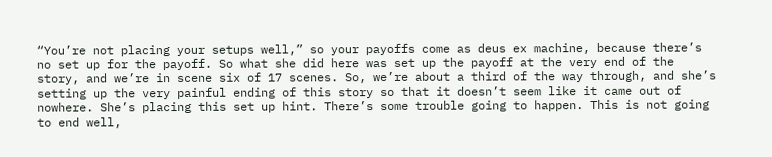“You’re not placing your setups well,” so your payoffs come as deus ex machine, because there’s no set up for the payoff. So what she did here was set up the payoff at the very end of the story, and we’re in scene six of 17 scenes. So, we’re about a third of the way through, and she’s setting up the very painful ending of this story so that it doesn’t seem like it came out of nowhere. She’s placing this set up hint. There’s some trouble going to happen. This is not going to end well,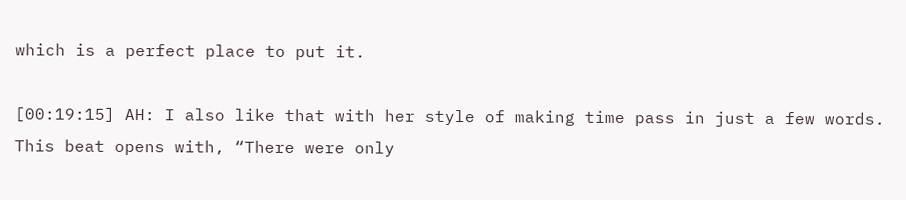which is a perfect place to put it.

[00:19:15] AH: I also like that with her style of making time pass in just a few words. This beat opens with, “There were only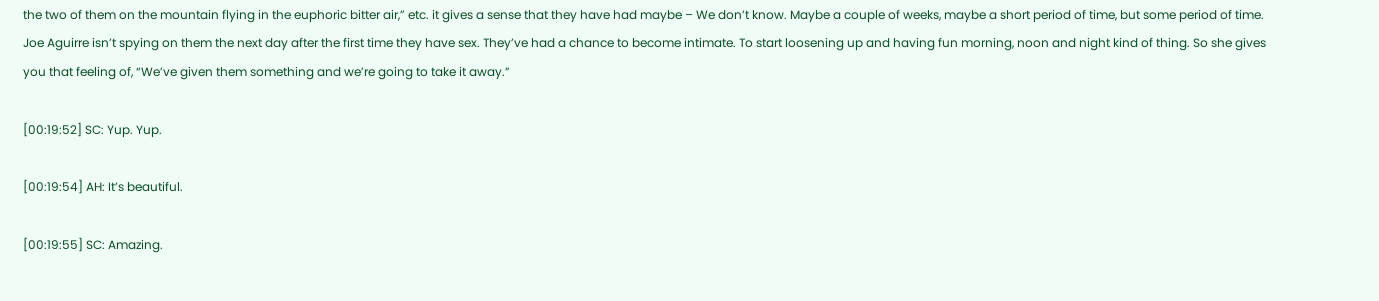the two of them on the mountain flying in the euphoric bitter air,” etc. it gives a sense that they have had maybe – We don’t know. Maybe a couple of weeks, maybe a short period of time, but some period of time. Joe Aguirre isn’t spying on them the next day after the first time they have sex. They’ve had a chance to become intimate. To start loosening up and having fun morning, noon and night kind of thing. So she gives you that feeling of, “We’ve given them something and we’re going to take it away.”

[00:19:52] SC: Yup. Yup.

[00:19:54] AH: It’s beautiful.

[00:19:55] SC: Amazing.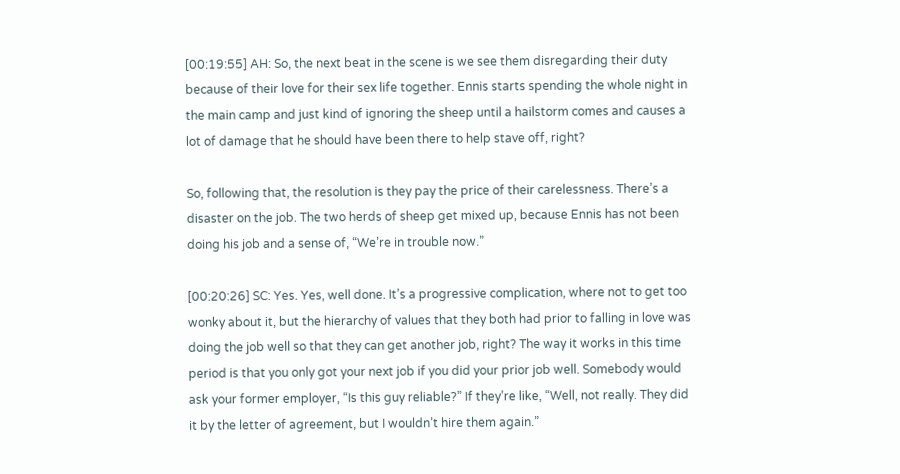[00:19:55] AH: So, the next beat in the scene is we see them disregarding their duty because of their love for their sex life together. Ennis starts spending the whole night in the main camp and just kind of ignoring the sheep until a hailstorm comes and causes a lot of damage that he should have been there to help stave off, right?

So, following that, the resolution is they pay the price of their carelessness. There’s a disaster on the job. The two herds of sheep get mixed up, because Ennis has not been doing his job and a sense of, “We’re in trouble now.”

[00:20:26] SC: Yes. Yes, well done. It’s a progressive complication, where not to get too wonky about it, but the hierarchy of values that they both had prior to falling in love was doing the job well so that they can get another job, right? The way it works in this time period is that you only got your next job if you did your prior job well. Somebody would ask your former employer, “Is this guy reliable?” If they’re like, “Well, not really. They did it by the letter of agreement, but I wouldn’t hire them again.”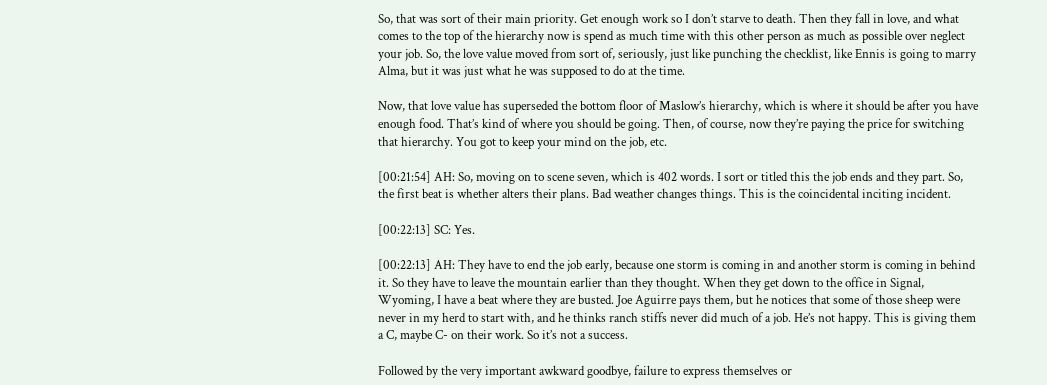So, that was sort of their main priority. Get enough work so I don’t starve to death. Then they fall in love, and what comes to the top of the hierarchy now is spend as much time with this other person as much as possible over neglect your job. So, the love value moved from sort of, seriously, just like punching the checklist, like Ennis is going to marry Alma, but it was just what he was supposed to do at the time.

Now, that love value has superseded the bottom floor of Maslow’s hierarchy, which is where it should be after you have enough food. That’s kind of where you should be going. Then, of course, now they’re paying the price for switching that hierarchy. You got to keep your mind on the job, etc.

[00:21:54] AH: So, moving on to scene seven, which is 402 words. I sort or titled this the job ends and they part. So, the first beat is whether alters their plans. Bad weather changes things. This is the coincidental inciting incident.

[00:22:13] SC: Yes.

[00:22:13] AH: They have to end the job early, because one storm is coming in and another storm is coming in behind it. So they have to leave the mountain earlier than they thought. When they get down to the office in Signal, Wyoming, I have a beat where they are busted. Joe Aguirre pays them, but he notices that some of those sheep were never in my herd to start with, and he thinks ranch stiffs never did much of a job. He’s not happy. This is giving them a C, maybe C- on their work. So it’s not a success.

Followed by the very important awkward goodbye, failure to express themselves or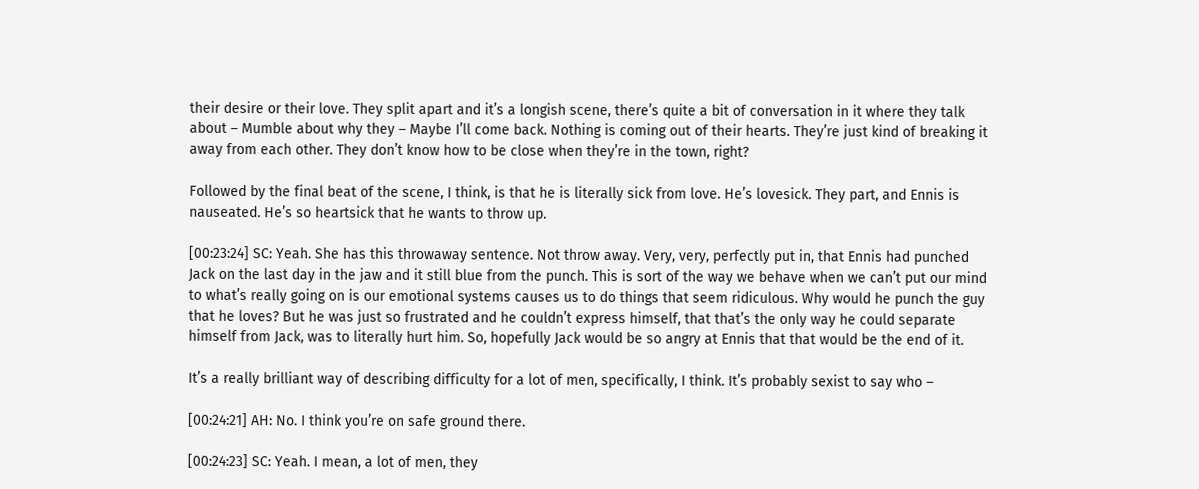their desire or their love. They split apart and it’s a longish scene, there’s quite a bit of conversation in it where they talk about – Mumble about why they – Maybe I’ll come back. Nothing is coming out of their hearts. They’re just kind of breaking it away from each other. They don’t know how to be close when they’re in the town, right?

Followed by the final beat of the scene, I think, is that he is literally sick from love. He’s lovesick. They part, and Ennis is nauseated. He’s so heartsick that he wants to throw up.

[00:23:24] SC: Yeah. She has this throwaway sentence. Not throw away. Very, very, perfectly put in, that Ennis had punched Jack on the last day in the jaw and it still blue from the punch. This is sort of the way we behave when we can’t put our mind to what’s really going on is our emotional systems causes us to do things that seem ridiculous. Why would he punch the guy that he loves? But he was just so frustrated and he couldn’t express himself, that that’s the only way he could separate himself from Jack, was to literally hurt him. So, hopefully Jack would be so angry at Ennis that that would be the end of it.

It’s a really brilliant way of describing difficulty for a lot of men, specifically, I think. It’s probably sexist to say who –

[00:24:21] AH: No. I think you’re on safe ground there.

[00:24:23] SC: Yeah. I mean, a lot of men, they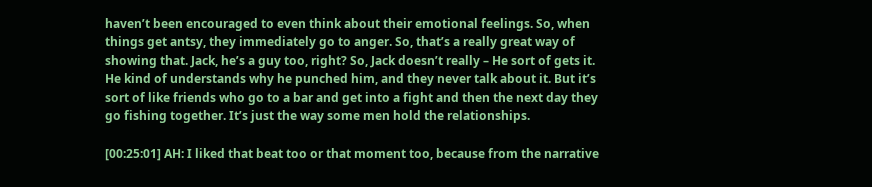haven’t been encouraged to even think about their emotional feelings. So, when things get antsy, they immediately go to anger. So, that’s a really great way of showing that. Jack, he’s a guy too, right? So, Jack doesn’t really – He sort of gets it. He kind of understands why he punched him, and they never talk about it. But it’s sort of like friends who go to a bar and get into a fight and then the next day they go fishing together. It’s just the way some men hold the relationships.

[00:25:01] AH: I liked that beat too or that moment too, because from the narrative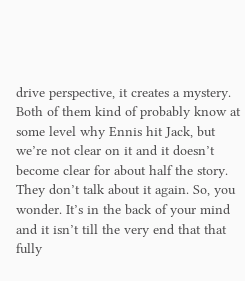drive perspective, it creates a mystery. Both of them kind of probably know at some level why Ennis hit Jack, but we’re not clear on it and it doesn’t become clear for about half the story. They don’t talk about it again. So, you wonder. It’s in the back of your mind and it isn’t till the very end that that fully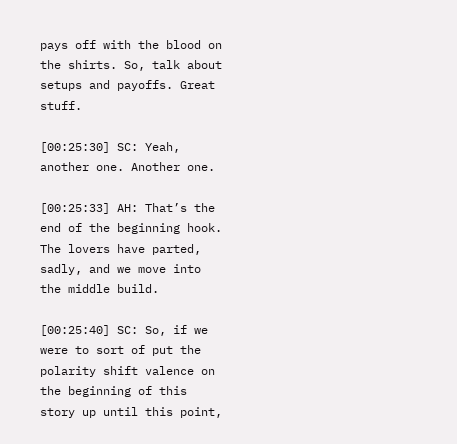pays off with the blood on the shirts. So, talk about setups and payoffs. Great stuff.

[00:25:30] SC: Yeah, another one. Another one.

[00:25:33] AH: That’s the end of the beginning hook. The lovers have parted, sadly, and we move into the middle build.

[00:25:40] SC: So, if we were to sort of put the polarity shift valence on the beginning of this story up until this point,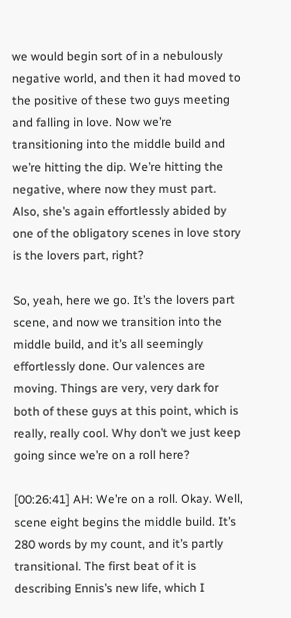we would begin sort of in a nebulously negative world, and then it had moved to the positive of these two guys meeting and falling in love. Now we’re transitioning into the middle build and we’re hitting the dip. We’re hitting the negative, where now they must part. Also, she’s again effortlessly abided by one of the obligatory scenes in love story is the lovers part, right?

So, yeah, here we go. It’s the lovers part scene, and now we transition into the middle build, and it’s all seemingly effortlessly done. Our valences are moving. Things are very, very dark for both of these guys at this point, which is really, really cool. Why don’t we just keep going since we’re on a roll here?

[00:26:41] AH: We’re on a roll. Okay. Well, scene eight begins the middle build. It’s 280 words by my count, and it’s partly transitional. The first beat of it is describing Ennis’s new life, which I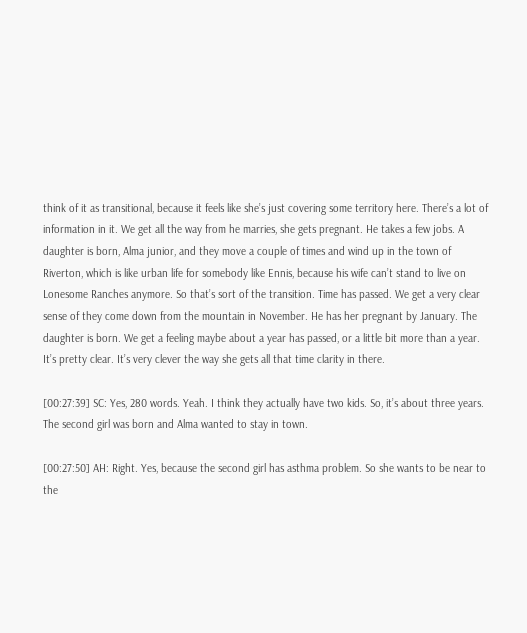think of it as transitional, because it feels like she’s just covering some territory here. There’s a lot of information in it. We get all the way from he marries, she gets pregnant. He takes a few jobs. A daughter is born, Alma junior, and they move a couple of times and wind up in the town of Riverton, which is like urban life for somebody like Ennis, because his wife can’t stand to live on Lonesome Ranches anymore. So that’s sort of the transition. Time has passed. We get a very clear sense of they come down from the mountain in November. He has her pregnant by January. The daughter is born. We get a feeling maybe about a year has passed, or a little bit more than a year. It’s pretty clear. It’s very clever the way she gets all that time clarity in there.

[00:27:39] SC: Yes, 280 words. Yeah. I think they actually have two kids. So, it’s about three years. The second girl was born and Alma wanted to stay in town.

[00:27:50] AH: Right. Yes, because the second girl has asthma problem. So she wants to be near to the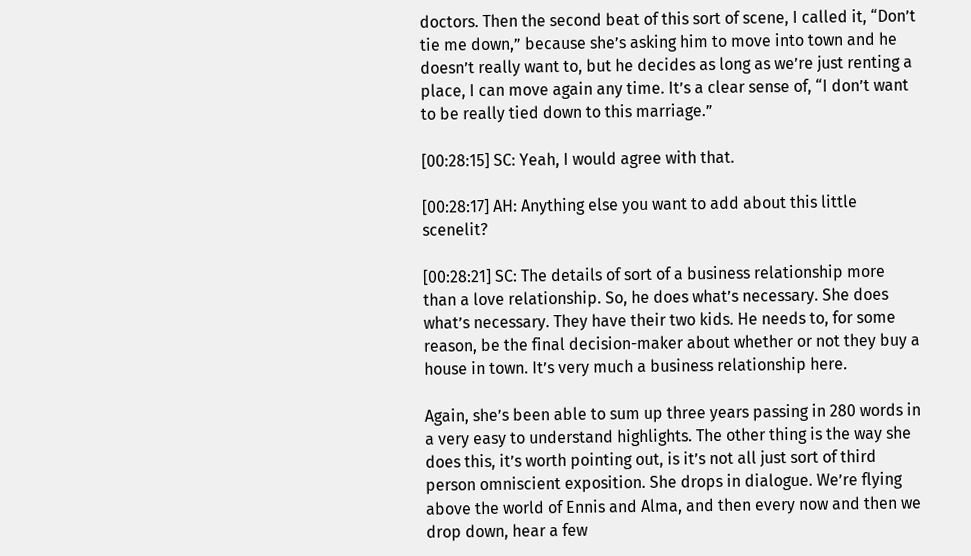doctors. Then the second beat of this sort of scene, I called it, “Don’t tie me down,” because she’s asking him to move into town and he doesn’t really want to, but he decides as long as we’re just renting a place, I can move again any time. It’s a clear sense of, “I don’t want to be really tied down to this marriage.”

[00:28:15] SC: Yeah, I would agree with that.

[00:28:17] AH: Anything else you want to add about this little scenelit?

[00:28:21] SC: The details of sort of a business relationship more than a love relationship. So, he does what’s necessary. She does what’s necessary. They have their two kids. He needs to, for some reason, be the final decision-maker about whether or not they buy a house in town. It’s very much a business relationship here.

Again, she’s been able to sum up three years passing in 280 words in a very easy to understand highlights. The other thing is the way she does this, it’s worth pointing out, is it’s not all just sort of third person omniscient exposition. She drops in dialogue. We’re flying above the world of Ennis and Alma, and then every now and then we drop down, hear a few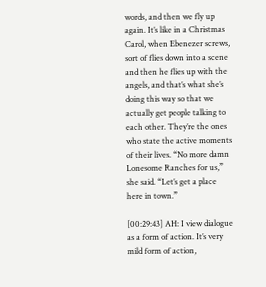words, and then we fly up again. It’s like in a Christmas Carol, when Ebenezer screws, sort of flies down into a scene and then he flies up with the angels, and that’s what she’s doing this way so that we actually get people talking to each other. They’re the ones who state the active moments of their lives. “No more damn Lonesome Ranches for us,” she said. “Let’s get a place here in town.”

[00:29:43] AH: I view dialogue as a form of action. It’s very mild form of action,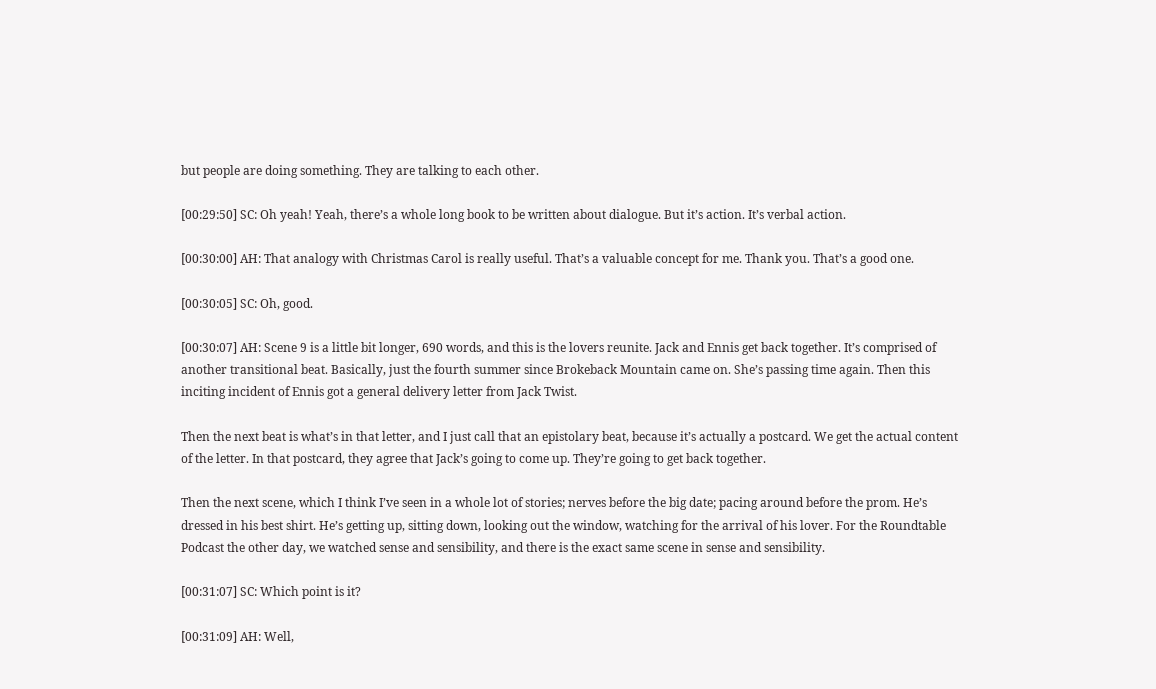but people are doing something. They are talking to each other.

[00:29:50] SC: Oh yeah! Yeah, there’s a whole long book to be written about dialogue. But it’s action. It’s verbal action.

[00:30:00] AH: That analogy with Christmas Carol is really useful. That’s a valuable concept for me. Thank you. That’s a good one.

[00:30:05] SC: Oh, good.

[00:30:07] AH: Scene 9 is a little bit longer, 690 words, and this is the lovers reunite. Jack and Ennis get back together. It’s comprised of another transitional beat. Basically, just the fourth summer since Brokeback Mountain came on. She’s passing time again. Then this inciting incident of Ennis got a general delivery letter from Jack Twist.

Then the next beat is what’s in that letter, and I just call that an epistolary beat, because it’s actually a postcard. We get the actual content of the letter. In that postcard, they agree that Jack’s going to come up. They’re going to get back together.

Then the next scene, which I think I’ve seen in a whole lot of stories; nerves before the big date; pacing around before the prom. He’s dressed in his best shirt. He’s getting up, sitting down, looking out the window, watching for the arrival of his lover. For the Roundtable Podcast the other day, we watched sense and sensibility, and there is the exact same scene in sense and sensibility.

[00:31:07] SC: Which point is it?

[00:31:09] AH: Well,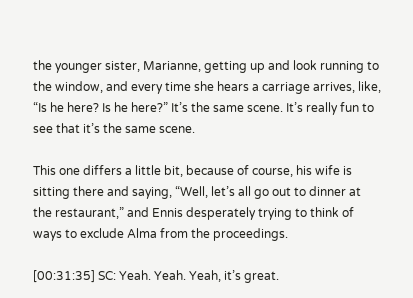the younger sister, Marianne, getting up and look running to the window, and every time she hears a carriage arrives, like, “Is he here? Is he here?” It’s the same scene. It’s really fun to see that it’s the same scene.

This one differs a little bit, because of course, his wife is sitting there and saying, “Well, let’s all go out to dinner at the restaurant,” and Ennis desperately trying to think of ways to exclude Alma from the proceedings.

[00:31:35] SC: Yeah. Yeah. Yeah, it’s great.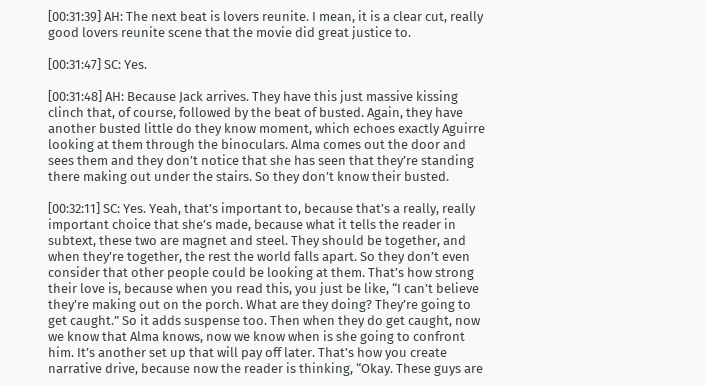[00:31:39] AH: The next beat is lovers reunite. I mean, it is a clear cut, really good lovers reunite scene that the movie did great justice to.

[00:31:47] SC: Yes.

[00:31:48] AH: Because Jack arrives. They have this just massive kissing clinch that, of course, followed by the beat of busted. Again, they have another busted little do they know moment, which echoes exactly Aguirre looking at them through the binoculars. Alma comes out the door and sees them and they don’t notice that she has seen that they’re standing there making out under the stairs. So they don’t know their busted.

[00:32:11] SC: Yes. Yeah, that’s important to, because that’s a really, really important choice that she’s made, because what it tells the reader in subtext, these two are magnet and steel. They should be together, and when they’re together, the rest the world falls apart. So they don’t even consider that other people could be looking at them. That’s how strong their love is, because when you read this, you just be like, “I can’t believe they’re making out on the porch. What are they doing? They’re going to get caught.” So it adds suspense too. Then when they do get caught, now we know that Alma knows, now we know when is she going to confront him. It’s another set up that will pay off later. That’s how you create narrative drive, because now the reader is thinking, “Okay. These guys are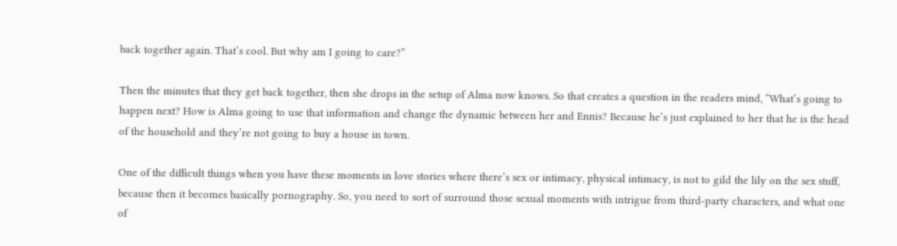back together again. That’s cool. But why am I going to care?”

Then the minutes that they get back together, then she drops in the setup of Alma now knows. So that creates a question in the readers mind, “What’s going to happen next? How is Alma going to use that information and change the dynamic between her and Ennis? Because he’s just explained to her that he is the head of the household and they’re not going to buy a house in town.

One of the difficult things when you have these moments in love stories where there’s sex or intimacy, physical intimacy, is not to gild the lily on the sex stuff, because then it becomes basically pornography. So, you need to sort of surround those sexual moments with intrigue from third-party characters, and what one of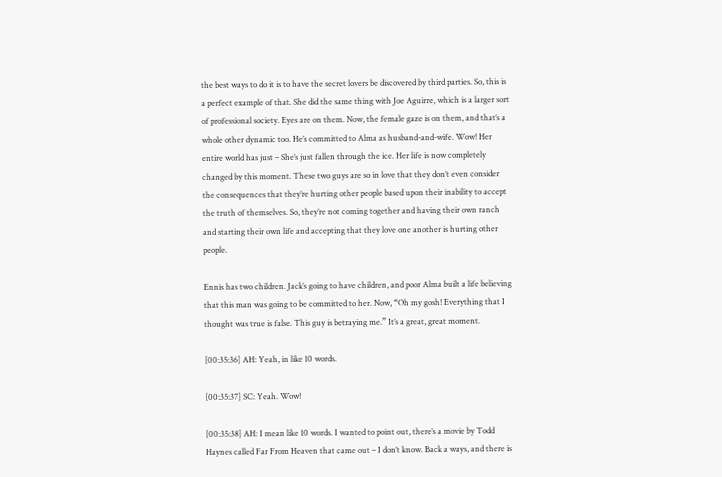the best ways to do it is to have the secret lovers be discovered by third parties. So, this is a perfect example of that. She did the same thing with Joe Aguirre, which is a larger sort of professional society. Eyes are on them. Now, the female gaze is on them, and that’s a whole other dynamic too. He’s committed to Alma as husband-and-wife. Wow! Her entire world has just – She’s just fallen through the ice. Her life is now completely changed by this moment. These two guys are so in love that they don’t even consider the consequences that they’re hurting other people based upon their inability to accept the truth of themselves. So, they’re not coming together and having their own ranch and starting their own life and accepting that they love one another is hurting other people.

Ennis has two children. Jack’s going to have children, and poor Alma built a life believing that this man was going to be committed to her. Now, “Oh my gosh! Everything that I thought was true is false. This guy is betraying me.” It’s a great, great moment.

[00:35:36] AH: Yeah, in like 10 words.

[00:35:37] SC: Yeah. Wow!

[00:35:38] AH: I mean like 10 words. I wanted to point out, there’s a movie by Todd Haynes called Far From Heaven that came out – I don’t know. Back a ways, and there is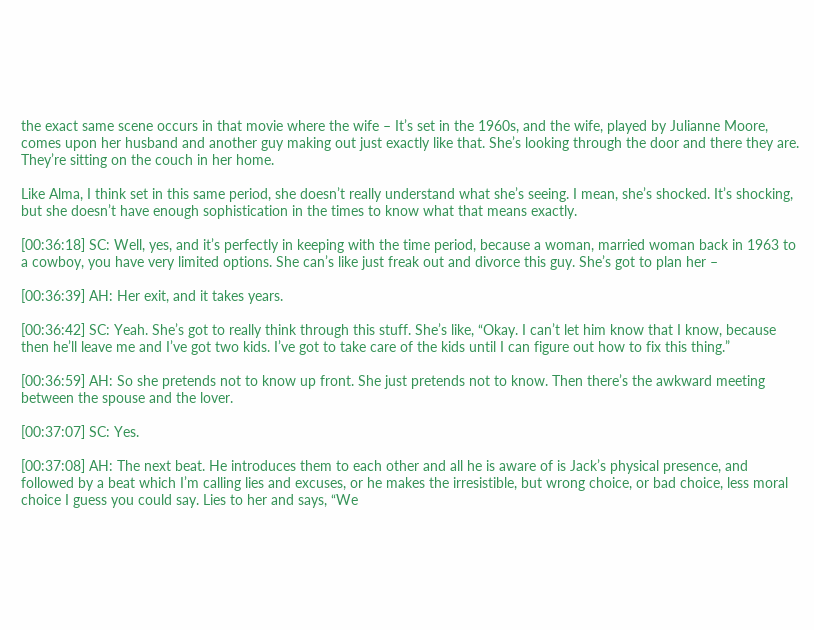the exact same scene occurs in that movie where the wife – It’s set in the 1960s, and the wife, played by Julianne Moore, comes upon her husband and another guy making out just exactly like that. She’s looking through the door and there they are. They’re sitting on the couch in her home.

Like Alma, I think set in this same period, she doesn’t really understand what she’s seeing. I mean, she’s shocked. It’s shocking, but she doesn’t have enough sophistication in the times to know what that means exactly.

[00:36:18] SC: Well, yes, and it’s perfectly in keeping with the time period, because a woman, married woman back in 1963 to a cowboy, you have very limited options. She can’s like just freak out and divorce this guy. She’s got to plan her –

[00:36:39] AH: Her exit, and it takes years.

[00:36:42] SC: Yeah. She’s got to really think through this stuff. She’s like, “Okay. I can’t let him know that I know, because then he’ll leave me and I’ve got two kids. I’ve got to take care of the kids until I can figure out how to fix this thing.”

[00:36:59] AH: So she pretends not to know up front. She just pretends not to know. Then there’s the awkward meeting between the spouse and the lover.

[00:37:07] SC: Yes.

[00:37:08] AH: The next beat. He introduces them to each other and all he is aware of is Jack’s physical presence, and followed by a beat which I’m calling lies and excuses, or he makes the irresistible, but wrong choice, or bad choice, less moral choice I guess you could say. Lies to her and says, “We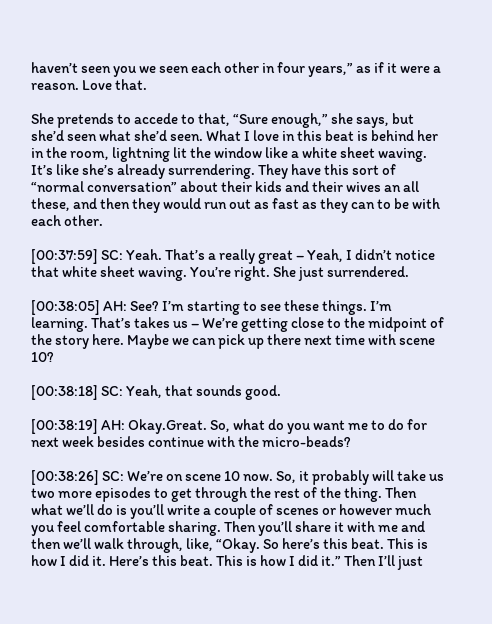haven’t seen you we seen each other in four years,” as if it were a reason. Love that.

She pretends to accede to that, “Sure enough,” she says, but she’d seen what she’d seen. What I love in this beat is behind her in the room, lightning lit the window like a white sheet waving. It’s like she’s already surrendering. They have this sort of “normal conversation” about their kids and their wives an all these, and then they would run out as fast as they can to be with each other.

[00:37:59] SC: Yeah. That’s a really great – Yeah, I didn’t notice that white sheet waving. You’re right. She just surrendered.

[00:38:05] AH: See? I’m starting to see these things. I’m learning. That’s takes us – We’re getting close to the midpoint of the story here. Maybe we can pick up there next time with scene 10?

[00:38:18] SC: Yeah, that sounds good.

[00:38:19] AH: Okay.Great. So, what do you want me to do for next week besides continue with the micro-beads?

[00:38:26] SC: We’re on scene 10 now. So, it probably will take us two more episodes to get through the rest of the thing. Then what we’ll do is you’ll write a couple of scenes or however much you feel comfortable sharing. Then you’ll share it with me and then we’ll walk through, like, “Okay. So here’s this beat. This is how I did it. Here’s this beat. This is how I did it.” Then I’ll just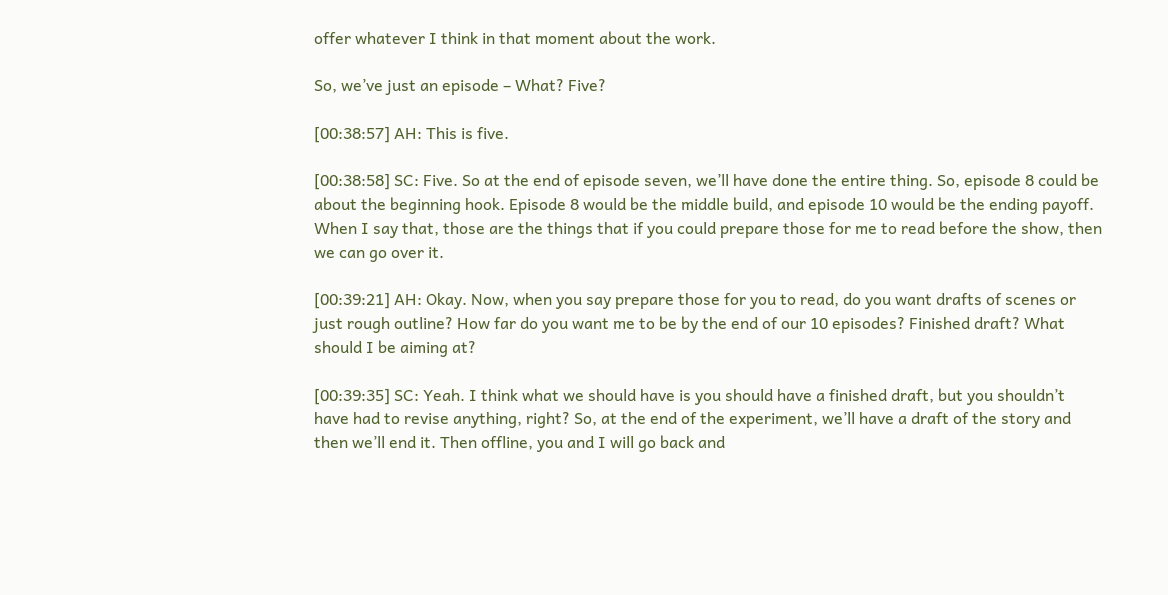offer whatever I think in that moment about the work.

So, we’ve just an episode – What? Five?

[00:38:57] AH: This is five.

[00:38:58] SC: Five. So at the end of episode seven, we’ll have done the entire thing. So, episode 8 could be about the beginning hook. Episode 8 would be the middle build, and episode 10 would be the ending payoff. When I say that, those are the things that if you could prepare those for me to read before the show, then we can go over it.

[00:39:21] AH: Okay. Now, when you say prepare those for you to read, do you want drafts of scenes or just rough outline? How far do you want me to be by the end of our 10 episodes? Finished draft? What should I be aiming at?

[00:39:35] SC: Yeah. I think what we should have is you should have a finished draft, but you shouldn’t have had to revise anything, right? So, at the end of the experiment, we’ll have a draft of the story and then we’ll end it. Then offline, you and I will go back and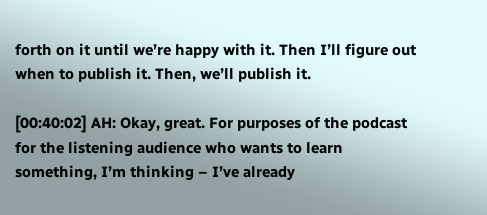forth on it until we’re happy with it. Then I’ll figure out when to publish it. Then, we’ll publish it.

[00:40:02] AH: Okay, great. For purposes of the podcast for the listening audience who wants to learn something, I’m thinking – I’ve already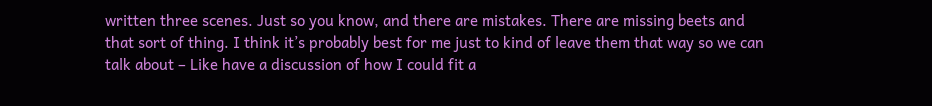written three scenes. Just so you know, and there are mistakes. There are missing beets and that sort of thing. I think it’s probably best for me just to kind of leave them that way so we can talk about – Like have a discussion of how I could fit a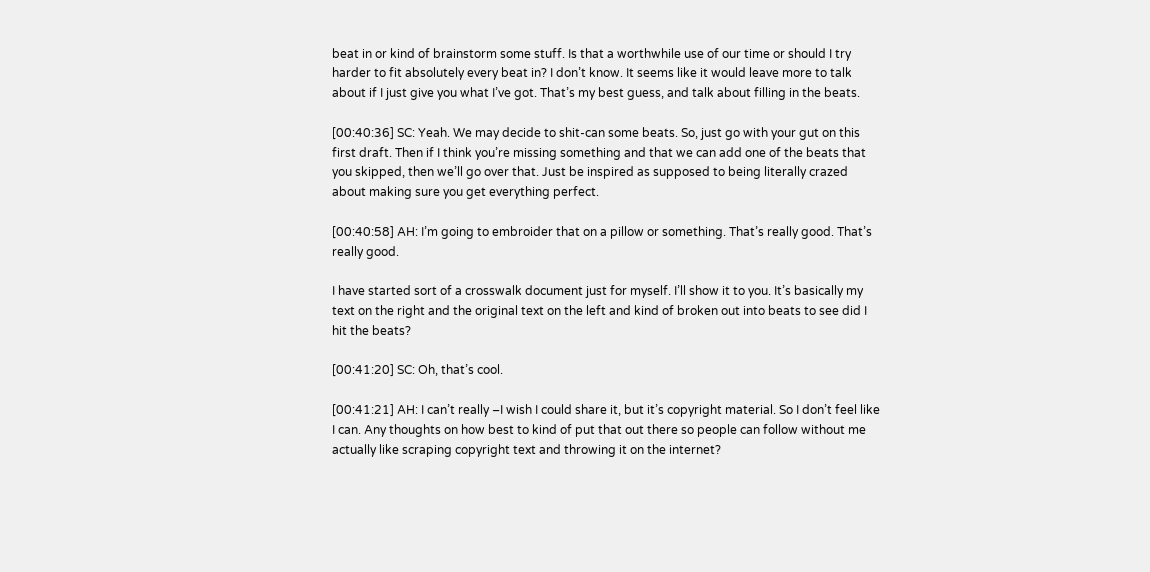beat in or kind of brainstorm some stuff. Is that a worthwhile use of our time or should I try harder to fit absolutely every beat in? I don’t know. It seems like it would leave more to talk about if I just give you what I’ve got. That’s my best guess, and talk about filling in the beats.

[00:40:36] SC: Yeah. We may decide to shit-can some beats. So, just go with your gut on this first draft. Then if I think you’re missing something and that we can add one of the beats that you skipped, then we’ll go over that. Just be inspired as supposed to being literally crazed about making sure you get everything perfect.

[00:40:58] AH: I’m going to embroider that on a pillow or something. That’s really good. That’s really good.

I have started sort of a crosswalk document just for myself. I’ll show it to you. It’s basically my text on the right and the original text on the left and kind of broken out into beats to see did I hit the beats?

[00:41:20] SC: Oh, that’s cool.

[00:41:21] AH: I can’t really –I wish I could share it, but it’s copyright material. So I don’t feel like I can. Any thoughts on how best to kind of put that out there so people can follow without me actually like scraping copyright text and throwing it on the internet?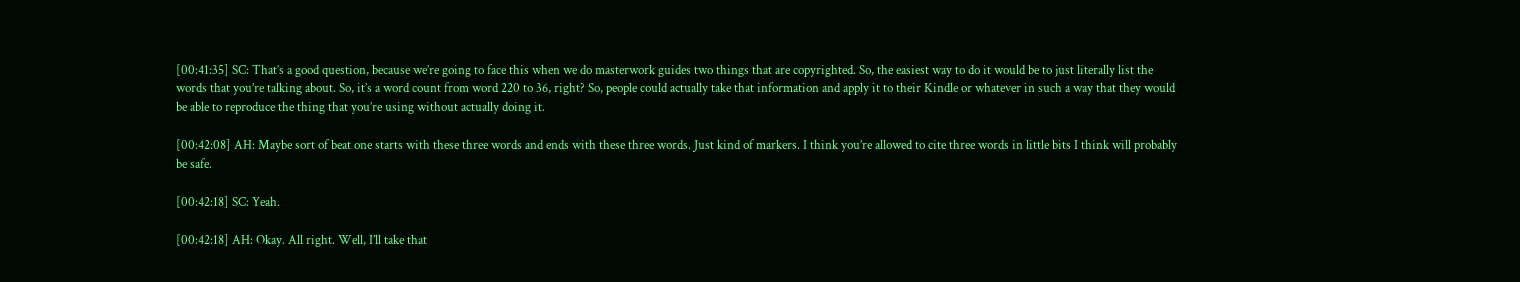[00:41:35] SC: That’s a good question, because we’re going to face this when we do masterwork guides two things that are copyrighted. So, the easiest way to do it would be to just literally list the words that you’re talking about. So, it’s a word count from word 220 to 36, right? So, people could actually take that information and apply it to their Kindle or whatever in such a way that they would be able to reproduce the thing that you’re using without actually doing it.

[00:42:08] AH: Maybe sort of beat one starts with these three words and ends with these three words. Just kind of markers. I think you’re allowed to cite three words in little bits I think will probably be safe.

[00:42:18] SC: Yeah.

[00:42:18] AH: Okay. All right. Well, I’ll take that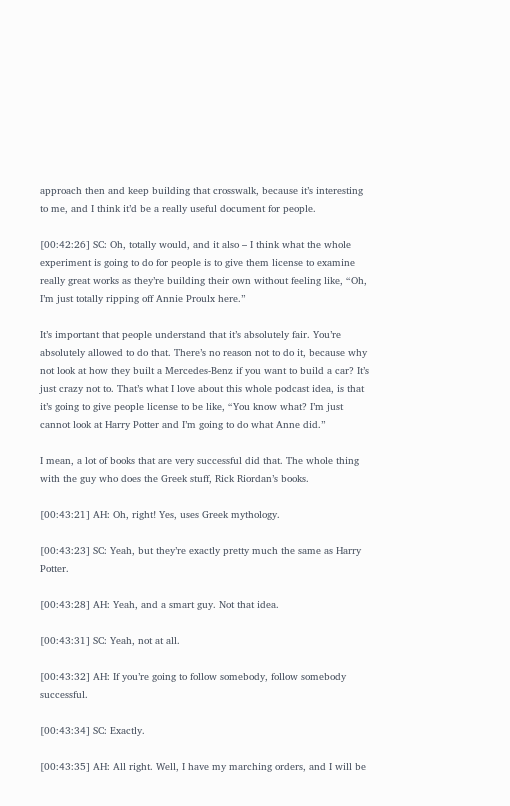approach then and keep building that crosswalk, because it’s interesting to me, and I think it’d be a really useful document for people.

[00:42:26] SC: Oh, totally would, and it also – I think what the whole experiment is going to do for people is to give them license to examine really great works as they’re building their own without feeling like, “Oh, I’m just totally ripping off Annie Proulx here.”

It’s important that people understand that it’s absolutely fair. You’re absolutely allowed to do that. There’s no reason not to do it, because why not look at how they built a Mercedes-Benz if you want to build a car? It’s just crazy not to. That’s what I love about this whole podcast idea, is that it’s going to give people license to be like, “You know what? I’m just cannot look at Harry Potter and I’m going to do what Anne did.”

I mean, a lot of books that are very successful did that. The whole thing with the guy who does the Greek stuff, Rick Riordan’s books.

[00:43:21] AH: Oh, right! Yes, uses Greek mythology.

[00:43:23] SC: Yeah, but they’re exactly pretty much the same as Harry Potter.

[00:43:28] AH: Yeah, and a smart guy. Not that idea.

[00:43:31] SC: Yeah, not at all.

[00:43:32] AH: If you’re going to follow somebody, follow somebody successful.

[00:43:34] SC: Exactly.

[00:43:35] AH: All right. Well, I have my marching orders, and I will be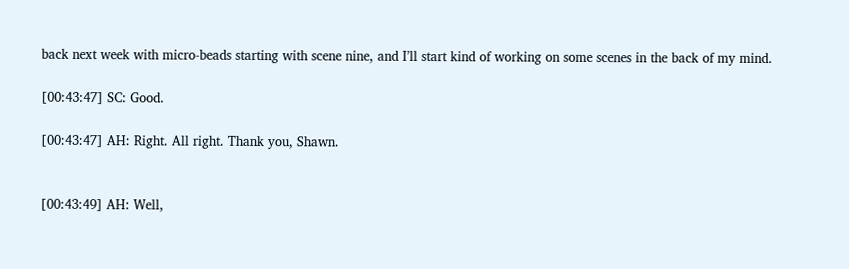back next week with micro-beads starting with scene nine, and I’ll start kind of working on some scenes in the back of my mind.

[00:43:47] SC: Good.

[00:43:47] AH: Right. All right. Thank you, Shawn.


[00:43:49] AH: Well,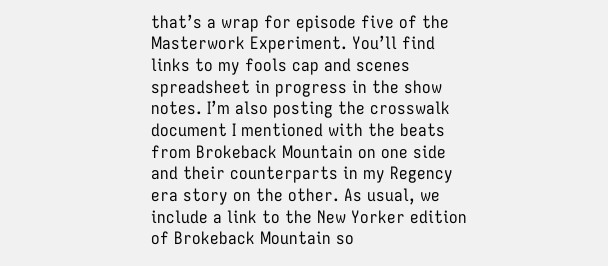that’s a wrap for episode five of the Masterwork Experiment. You’ll find links to my fools cap and scenes spreadsheet in progress in the show notes. I’m also posting the crosswalk document I mentioned with the beats from Brokeback Mountain on one side and their counterparts in my Regency era story on the other. As usual, we include a link to the New Yorker edition of Brokeback Mountain so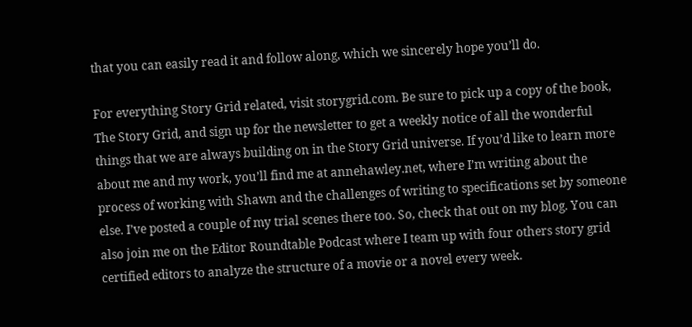that you can easily read it and follow along, which we sincerely hope you’ll do.

For everything Story Grid related, visit storygrid.com. Be sure to pick up a copy of the book, The Story Grid, and sign up for the newsletter to get a weekly notice of all the wonderful things that we are always building on in the Story Grid universe. If you’d like to learn more about me and my work, you’ll find me at annehawley.net, where I’m writing about the process of working with Shawn and the challenges of writing to specifications set by someone else. I’ve posted a couple of my trial scenes there too. So, check that out on my blog. You can also join me on the Editor Roundtable Podcast where I team up with four others story grid certified editors to analyze the structure of a movie or a novel every week.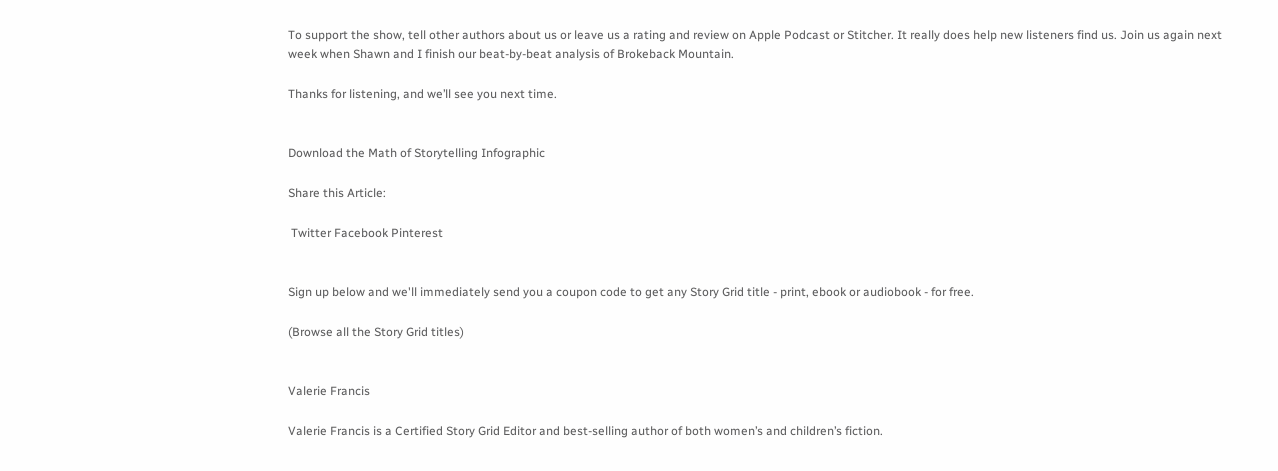To support the show, tell other authors about us or leave us a rating and review on Apple Podcast or Stitcher. It really does help new listeners find us. Join us again next week when Shawn and I finish our beat-by-beat analysis of Brokeback Mountain.

Thanks for listening, and we’ll see you next time.


Download the Math of Storytelling Infographic

Share this Article:

 Twitter Facebook Pinterest


Sign up below and we'll immediately send you a coupon code to get any Story Grid title - print, ebook or audiobook - for free.

(Browse all the Story Grid titles)


Valerie Francis

Valerie Francis is a Certified Story Grid Editor and best-selling author of both women’s and children’s fiction.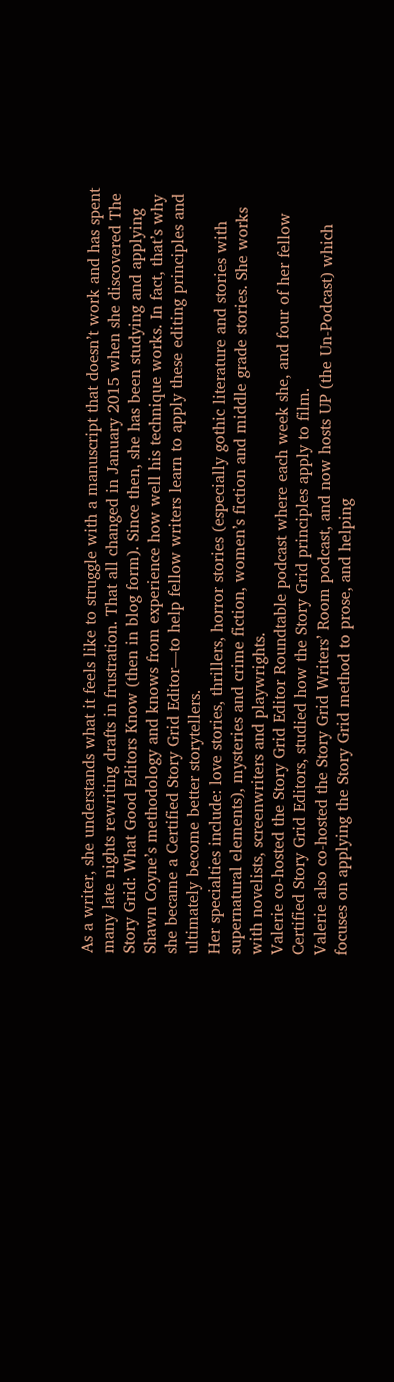As a writer, she understands what it feels like to struggle with a manuscript that doesn’t work and has spent many late nights rewriting drafts in frustration. That all changed in January 2015 when she discovered The Story Grid: What Good Editors Know (then in blog form). Since then, she has been studying and applying Shawn Coyne’s methodology and knows from experience how well his technique works. In fact, that’s why she became a Certified Story Grid Editor—to help fellow writers learn to apply these editing principles and ultimately become better storytellers.
Her specialties include: love stories, thrillers, horror stories (especially gothic literature and stories with supernatural elements), mysteries and crime fiction, women’s fiction and middle grade stories. She works with novelists, screenwriters and playwrights.
Valerie co-hosted the Story Grid Editor Roundtable podcast where each week she, and four of her fellow Certified Story Grid Editors, studied how the Story Grid principles apply to film.
Valerie also co-hosted the Story Grid Writers’ Room podcast, and now hosts UP (the Un-Podcast) which focuses on applying the Story Grid method to prose, and helping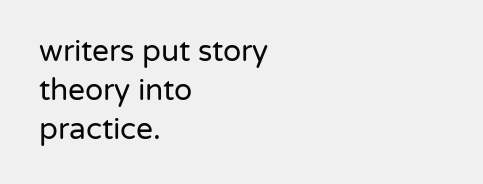writers put story theory into practice.